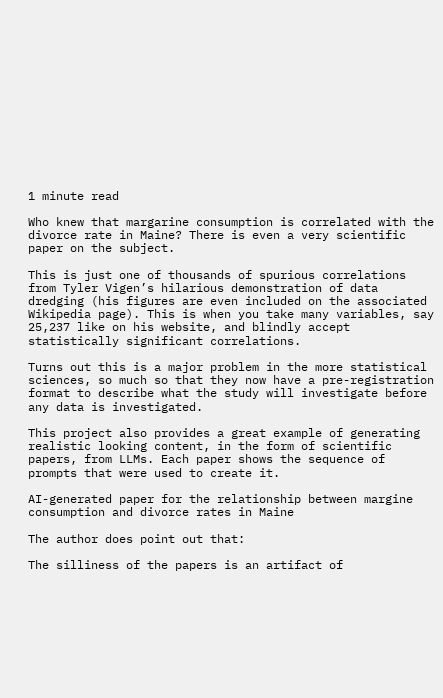1 minute read

Who knew that margarine consumption is correlated with the divorce rate in Maine? There is even a very scientific paper on the subject.

This is just one of thousands of spurious correlations from Tyler Vigen’s hilarious demonstration of data dredging (his figures are even included on the associated Wikipedia page). This is when you take many variables, say 25,237 like on his website, and blindly accept statistically significant correlations.

Turns out this is a major problem in the more statistical sciences, so much so that they now have a pre-registration format to describe what the study will investigate before any data is investigated.

This project also provides a great example of generating realistic looking content, in the form of scientific papers, from LLMs. Each paper shows the sequence of prompts that were used to create it.

AI-generated paper for the relationship between margine consumption and divorce rates in Maine

The author does point out that:

The silliness of the papers is an artifact of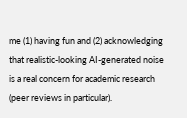me (1) having fun and (2) acknowledging that realistic-looking AI-generated noise is a real concern for academic research (peer reviews in particular).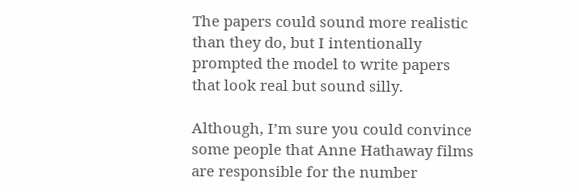The papers could sound more realistic than they do, but I intentionally prompted the model to write papers that look real but sound silly.

Although, I’m sure you could convince some people that Anne Hathaway films are responsible for the number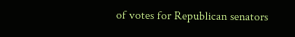of votes for Republican senators